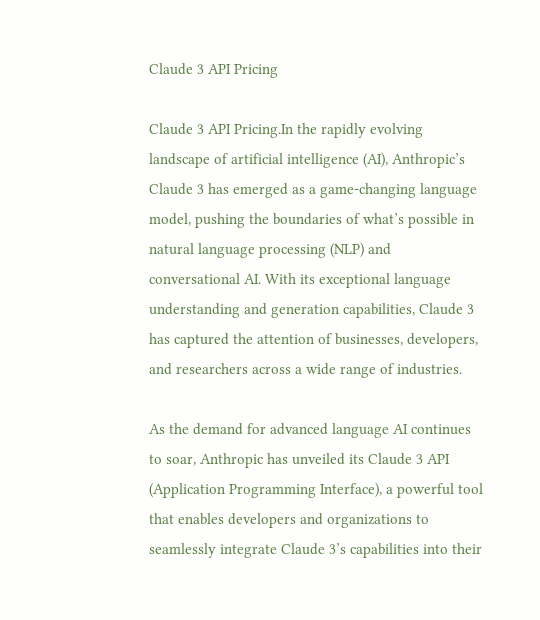Claude 3 API Pricing

Claude 3 API Pricing.In the rapidly evolving landscape of artificial intelligence (AI), Anthropic’s Claude 3 has emerged as a game-changing language model, pushing the boundaries of what’s possible in natural language processing (NLP) and conversational AI. With its exceptional language understanding and generation capabilities, Claude 3 has captured the attention of businesses, developers, and researchers across a wide range of industries.

As the demand for advanced language AI continues to soar, Anthropic has unveiled its Claude 3 API (Application Programming Interface), a powerful tool that enables developers and organizations to seamlessly integrate Claude 3’s capabilities into their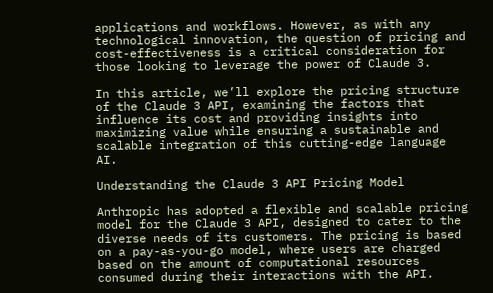applications and workflows. However, as with any technological innovation, the question of pricing and cost-effectiveness is a critical consideration for those looking to leverage the power of Claude 3.

In this article, we’ll explore the pricing structure of the Claude 3 API, examining the factors that influence its cost and providing insights into maximizing value while ensuring a sustainable and scalable integration of this cutting-edge language AI.

Understanding the Claude 3 API Pricing Model

Anthropic has adopted a flexible and scalable pricing model for the Claude 3 API, designed to cater to the diverse needs of its customers. The pricing is based on a pay-as-you-go model, where users are charged based on the amount of computational resources consumed during their interactions with the API.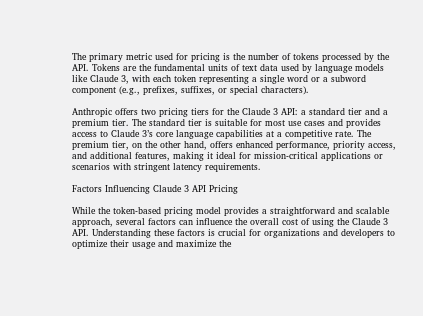The primary metric used for pricing is the number of tokens processed by the API. Tokens are the fundamental units of text data used by language models like Claude 3, with each token representing a single word or a subword component (e.g., prefixes, suffixes, or special characters).

Anthropic offers two pricing tiers for the Claude 3 API: a standard tier and a premium tier. The standard tier is suitable for most use cases and provides access to Claude 3’s core language capabilities at a competitive rate. The premium tier, on the other hand, offers enhanced performance, priority access, and additional features, making it ideal for mission-critical applications or scenarios with stringent latency requirements.

Factors Influencing Claude 3 API Pricing

While the token-based pricing model provides a straightforward and scalable approach, several factors can influence the overall cost of using the Claude 3 API. Understanding these factors is crucial for organizations and developers to optimize their usage and maximize the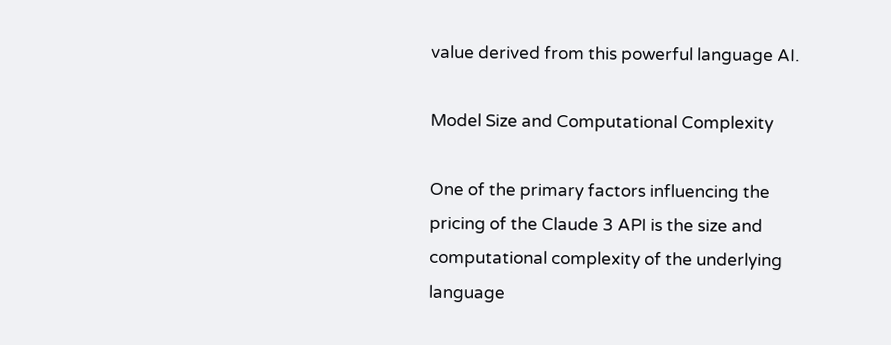value derived from this powerful language AI.

Model Size and Computational Complexity

One of the primary factors influencing the pricing of the Claude 3 API is the size and computational complexity of the underlying language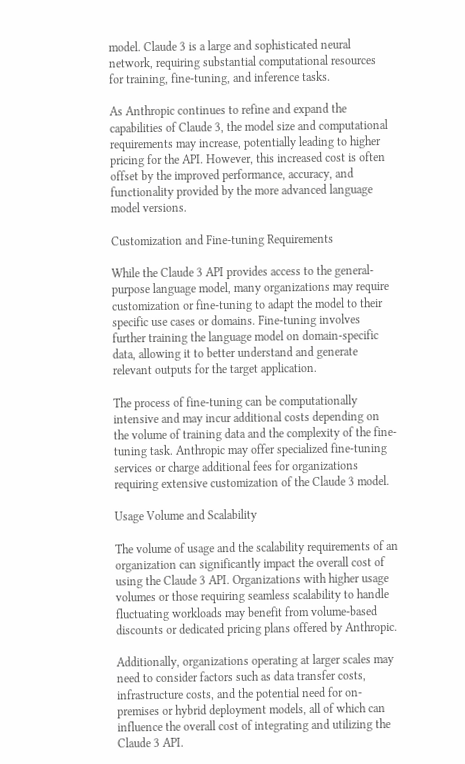model. Claude 3 is a large and sophisticated neural network, requiring substantial computational resources for training, fine-tuning, and inference tasks.

As Anthropic continues to refine and expand the capabilities of Claude 3, the model size and computational requirements may increase, potentially leading to higher pricing for the API. However, this increased cost is often offset by the improved performance, accuracy, and functionality provided by the more advanced language model versions.

Customization and Fine-tuning Requirements

While the Claude 3 API provides access to the general-purpose language model, many organizations may require customization or fine-tuning to adapt the model to their specific use cases or domains. Fine-tuning involves further training the language model on domain-specific data, allowing it to better understand and generate relevant outputs for the target application.

The process of fine-tuning can be computationally intensive and may incur additional costs depending on the volume of training data and the complexity of the fine-tuning task. Anthropic may offer specialized fine-tuning services or charge additional fees for organizations requiring extensive customization of the Claude 3 model.

Usage Volume and Scalability

The volume of usage and the scalability requirements of an organization can significantly impact the overall cost of using the Claude 3 API. Organizations with higher usage volumes or those requiring seamless scalability to handle fluctuating workloads may benefit from volume-based discounts or dedicated pricing plans offered by Anthropic.

Additionally, organizations operating at larger scales may need to consider factors such as data transfer costs, infrastructure costs, and the potential need for on-premises or hybrid deployment models, all of which can influence the overall cost of integrating and utilizing the Claude 3 API.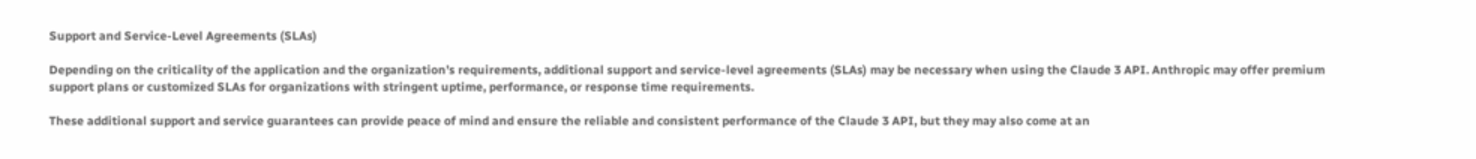Support and Service-Level Agreements (SLAs)

Depending on the criticality of the application and the organization’s requirements, additional support and service-level agreements (SLAs) may be necessary when using the Claude 3 API. Anthropic may offer premium support plans or customized SLAs for organizations with stringent uptime, performance, or response time requirements.

These additional support and service guarantees can provide peace of mind and ensure the reliable and consistent performance of the Claude 3 API, but they may also come at an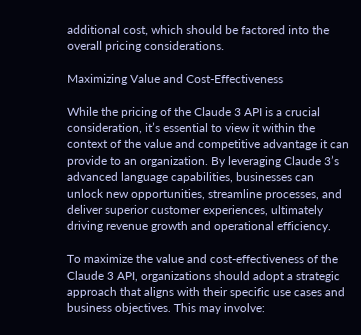additional cost, which should be factored into the overall pricing considerations.

Maximizing Value and Cost-Effectiveness

While the pricing of the Claude 3 API is a crucial consideration, it’s essential to view it within the context of the value and competitive advantage it can provide to an organization. By leveraging Claude 3’s advanced language capabilities, businesses can unlock new opportunities, streamline processes, and deliver superior customer experiences, ultimately driving revenue growth and operational efficiency.

To maximize the value and cost-effectiveness of the Claude 3 API, organizations should adopt a strategic approach that aligns with their specific use cases and business objectives. This may involve: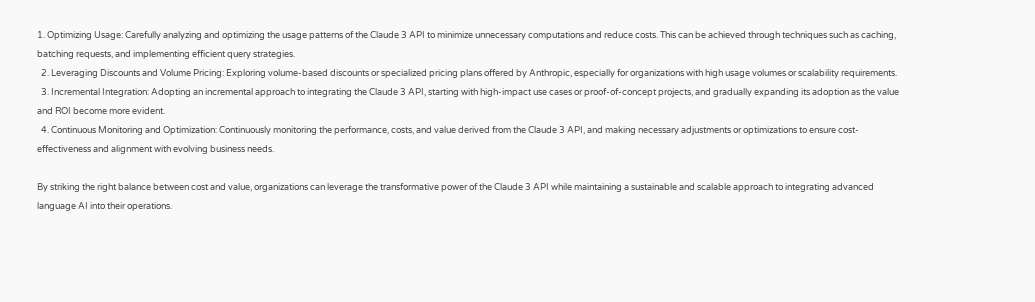1. Optimizing Usage: Carefully analyzing and optimizing the usage patterns of the Claude 3 API to minimize unnecessary computations and reduce costs. This can be achieved through techniques such as caching, batching requests, and implementing efficient query strategies.
  2. Leveraging Discounts and Volume Pricing: Exploring volume-based discounts or specialized pricing plans offered by Anthropic, especially for organizations with high usage volumes or scalability requirements.
  3. Incremental Integration: Adopting an incremental approach to integrating the Claude 3 API, starting with high-impact use cases or proof-of-concept projects, and gradually expanding its adoption as the value and ROI become more evident.
  4. Continuous Monitoring and Optimization: Continuously monitoring the performance, costs, and value derived from the Claude 3 API, and making necessary adjustments or optimizations to ensure cost-effectiveness and alignment with evolving business needs.

By striking the right balance between cost and value, organizations can leverage the transformative power of the Claude 3 API while maintaining a sustainable and scalable approach to integrating advanced language AI into their operations.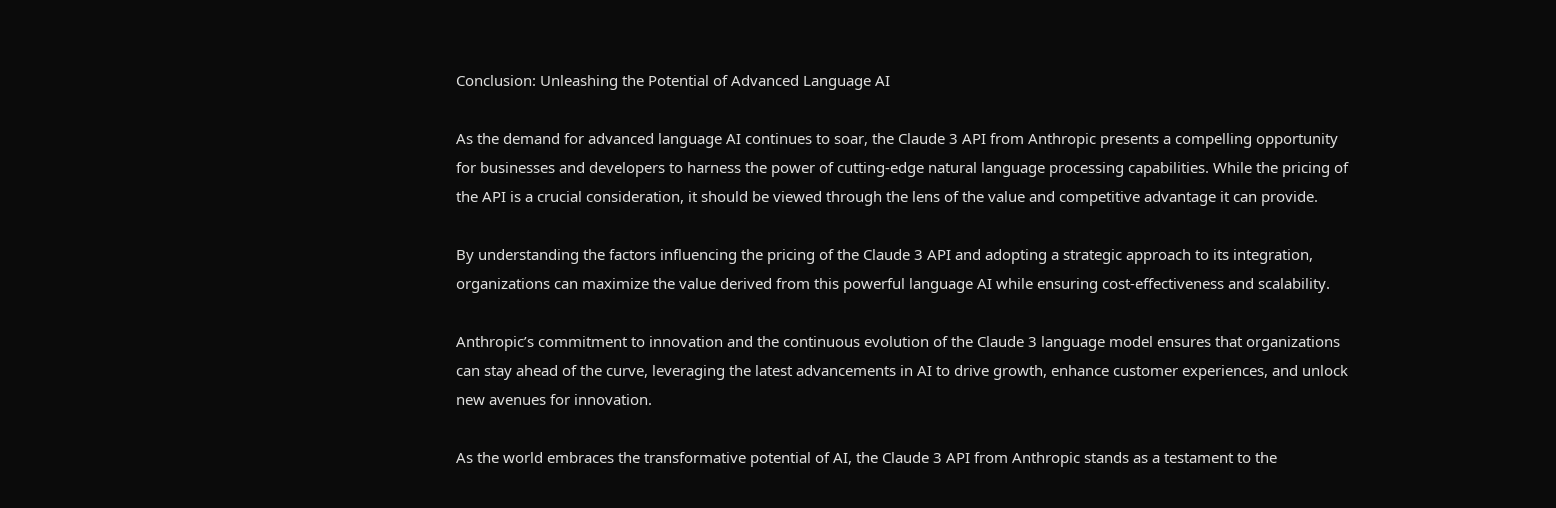Conclusion: Unleashing the Potential of Advanced Language AI

As the demand for advanced language AI continues to soar, the Claude 3 API from Anthropic presents a compelling opportunity for businesses and developers to harness the power of cutting-edge natural language processing capabilities. While the pricing of the API is a crucial consideration, it should be viewed through the lens of the value and competitive advantage it can provide.

By understanding the factors influencing the pricing of the Claude 3 API and adopting a strategic approach to its integration, organizations can maximize the value derived from this powerful language AI while ensuring cost-effectiveness and scalability.

Anthropic’s commitment to innovation and the continuous evolution of the Claude 3 language model ensures that organizations can stay ahead of the curve, leveraging the latest advancements in AI to drive growth, enhance customer experiences, and unlock new avenues for innovation.

As the world embraces the transformative potential of AI, the Claude 3 API from Anthropic stands as a testament to the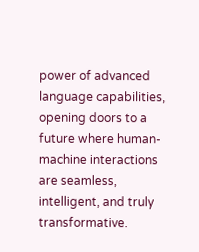power of advanced language capabilities, opening doors to a future where human-machine interactions are seamless, intelligent, and truly transformative.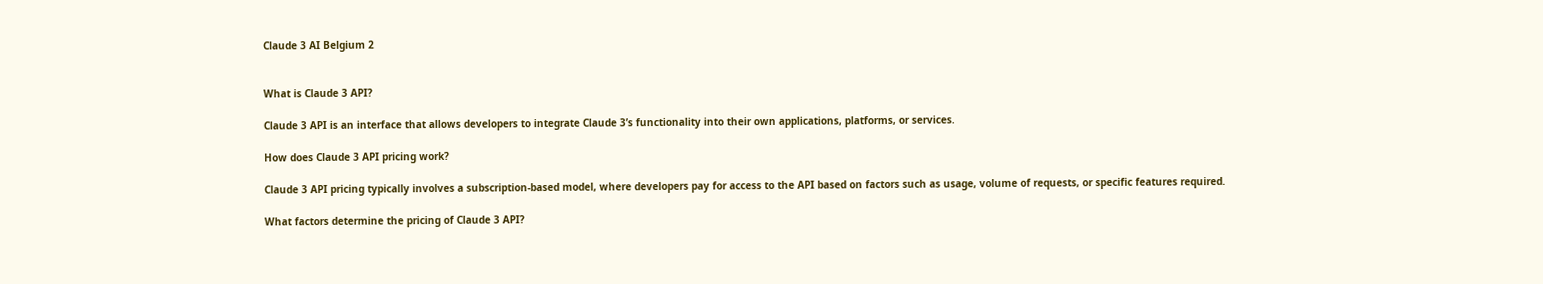Claude 3 AI Belgium 2


What is Claude 3 API?

Claude 3 API is an interface that allows developers to integrate Claude 3’s functionality into their own applications, platforms, or services.

How does Claude 3 API pricing work?

Claude 3 API pricing typically involves a subscription-based model, where developers pay for access to the API based on factors such as usage, volume of requests, or specific features required.

What factors determine the pricing of Claude 3 API?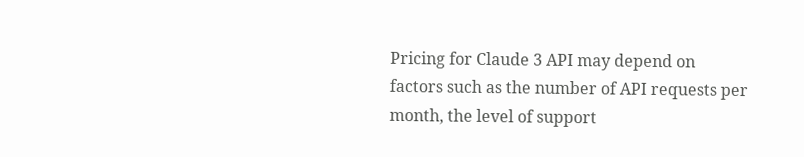Pricing for Claude 3 API may depend on factors such as the number of API requests per month, the level of support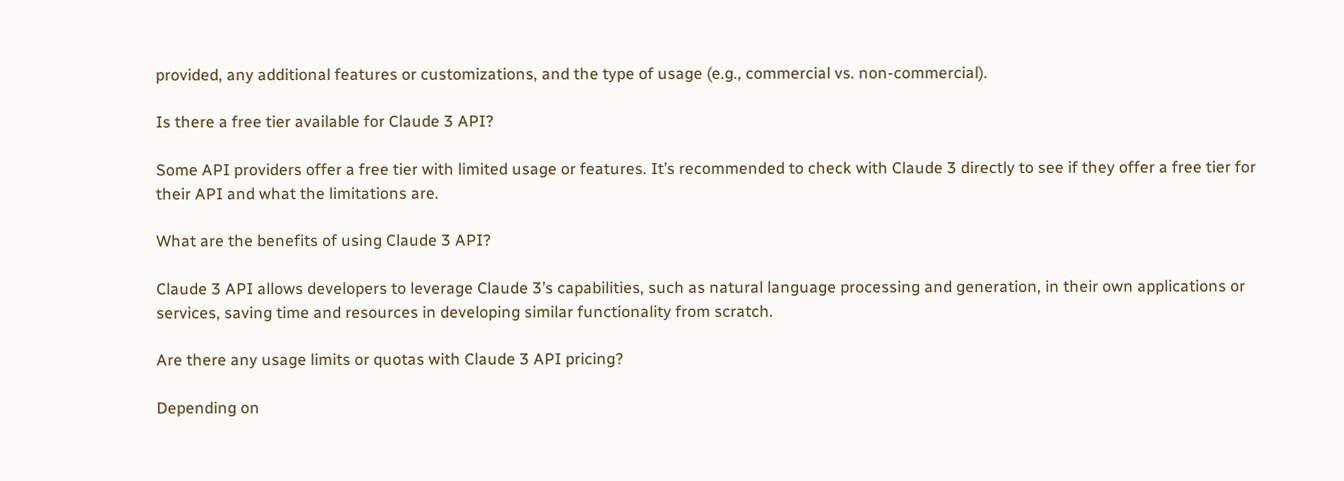provided, any additional features or customizations, and the type of usage (e.g., commercial vs. non-commercial).

Is there a free tier available for Claude 3 API?

Some API providers offer a free tier with limited usage or features. It’s recommended to check with Claude 3 directly to see if they offer a free tier for their API and what the limitations are.

What are the benefits of using Claude 3 API?

Claude 3 API allows developers to leverage Claude 3’s capabilities, such as natural language processing and generation, in their own applications or services, saving time and resources in developing similar functionality from scratch.

Are there any usage limits or quotas with Claude 3 API pricing?

Depending on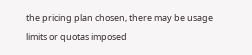the pricing plan chosen, there may be usage limits or quotas imposed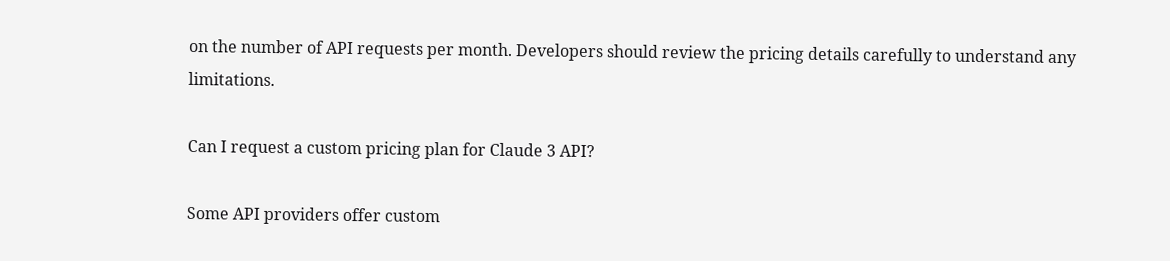on the number of API requests per month. Developers should review the pricing details carefully to understand any limitations.

Can I request a custom pricing plan for Claude 3 API?

Some API providers offer custom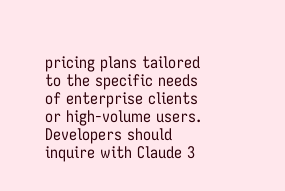pricing plans tailored to the specific needs of enterprise clients or high-volume users. Developers should inquire with Claude 3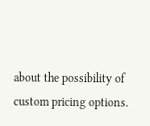about the possibility of custom pricing options.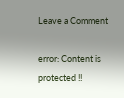Leave a Comment

error: Content is protected !!